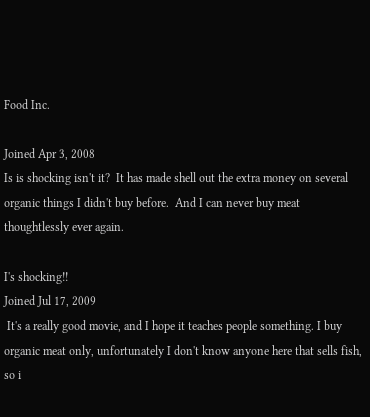Food Inc.

Joined Apr 3, 2008
Is is shocking isn't it?  It has made shell out the extra money on several organic things I didn't buy before.  And I can never buy meat thoughtlessly ever again.

I's shocking!!
Joined Jul 17, 2009
 It's a really good movie, and I hope it teaches people something. I buy organic meat only, unfortunately I don't know anyone here that sells fish, so i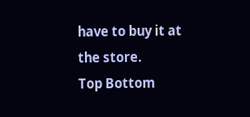have to buy it at the store.
Top Bottom